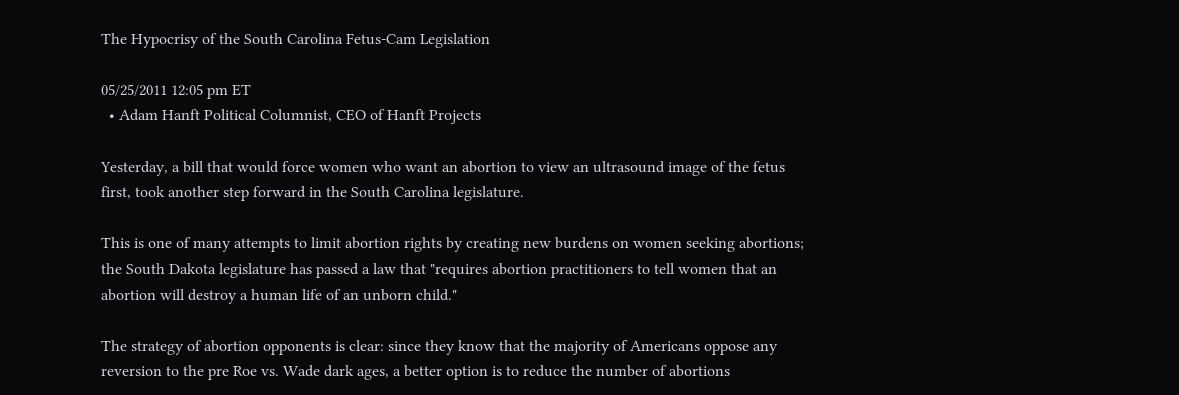The Hypocrisy of the South Carolina Fetus-Cam Legislation

05/25/2011 12:05 pm ET
  • Adam Hanft Political Columnist, CEO of Hanft Projects

Yesterday, a bill that would force women who want an abortion to view an ultrasound image of the fetus first, took another step forward in the South Carolina legislature.

This is one of many attempts to limit abortion rights by creating new burdens on women seeking abortions; the South Dakota legislature has passed a law that "requires abortion practitioners to tell women that an abortion will destroy a human life of an unborn child."

The strategy of abortion opponents is clear: since they know that the majority of Americans oppose any reversion to the pre Roe vs. Wade dark ages, a better option is to reduce the number of abortions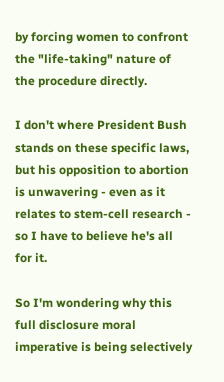by forcing women to confront the "life-taking" nature of the procedure directly.

I don't where President Bush stands on these specific laws, but his opposition to abortion is unwavering - even as it relates to stem-cell research - so I have to believe he's all for it.

So I'm wondering why this full disclosure moral imperative is being selectively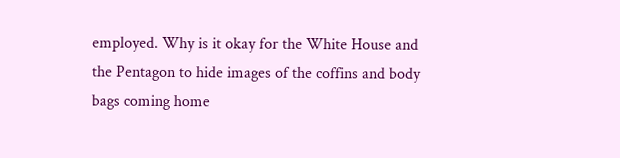employed. Why is it okay for the White House and the Pentagon to hide images of the coffins and body bags coming home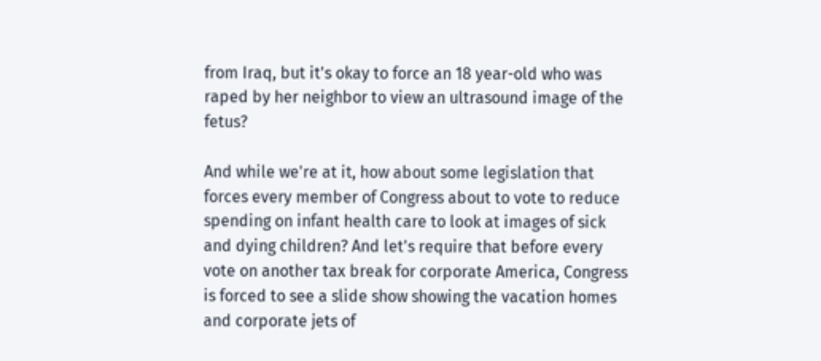from Iraq, but it's okay to force an 18 year-old who was raped by her neighbor to view an ultrasound image of the fetus?

And while we're at it, how about some legislation that forces every member of Congress about to vote to reduce spending on infant health care to look at images of sick and dying children? And let's require that before every vote on another tax break for corporate America, Congress is forced to see a slide show showing the vacation homes and corporate jets of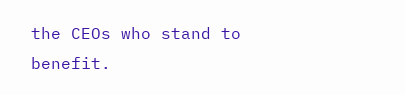the CEOs who stand to benefit.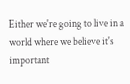Either we're going to live in a world where we believe it's important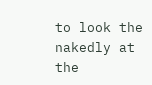to look the nakedly at the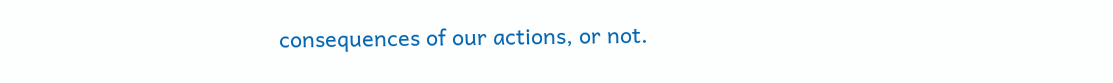consequences of our actions, or not.